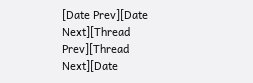[Date Prev][Date Next][Thread Prev][Thread Next][Date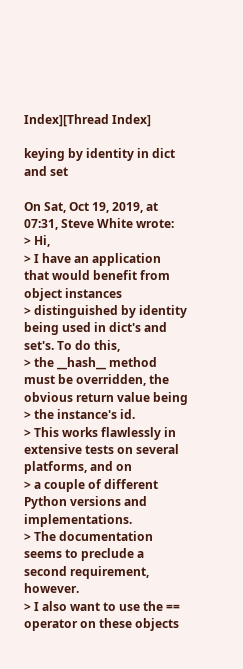Index][Thread Index]

keying by identity in dict and set

On Sat, Oct 19, 2019, at 07:31, Steve White wrote:
> Hi,
> I have an application that would benefit from object instances
> distinguished by identity being used in dict's and set's. To do this,
> the __hash__ method must be overridden, the obvious return value being
> the instance's id.
> This works flawlessly in extensive tests on several platforms, and on
> a couple of different Python versions and implementations.
> The documentation seems to preclude a second requirement, however.
> I also want to use the == operator on these objects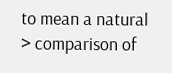to mean a natural
> comparison of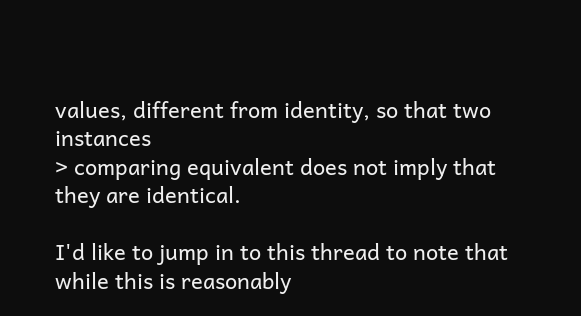values, different from identity, so that two instances
> comparing equivalent does not imply that they are identical.

I'd like to jump in to this thread to note that while this is reasonably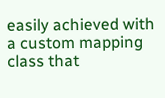easily achieved with a custom mapping class that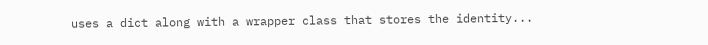uses a dict along with a wrapper class that stores the identity...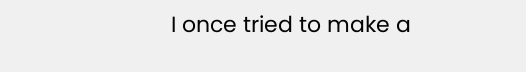I once tried to make a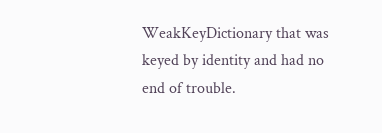WeakKeyDictionary that was keyed by identity and had no end of trouble.